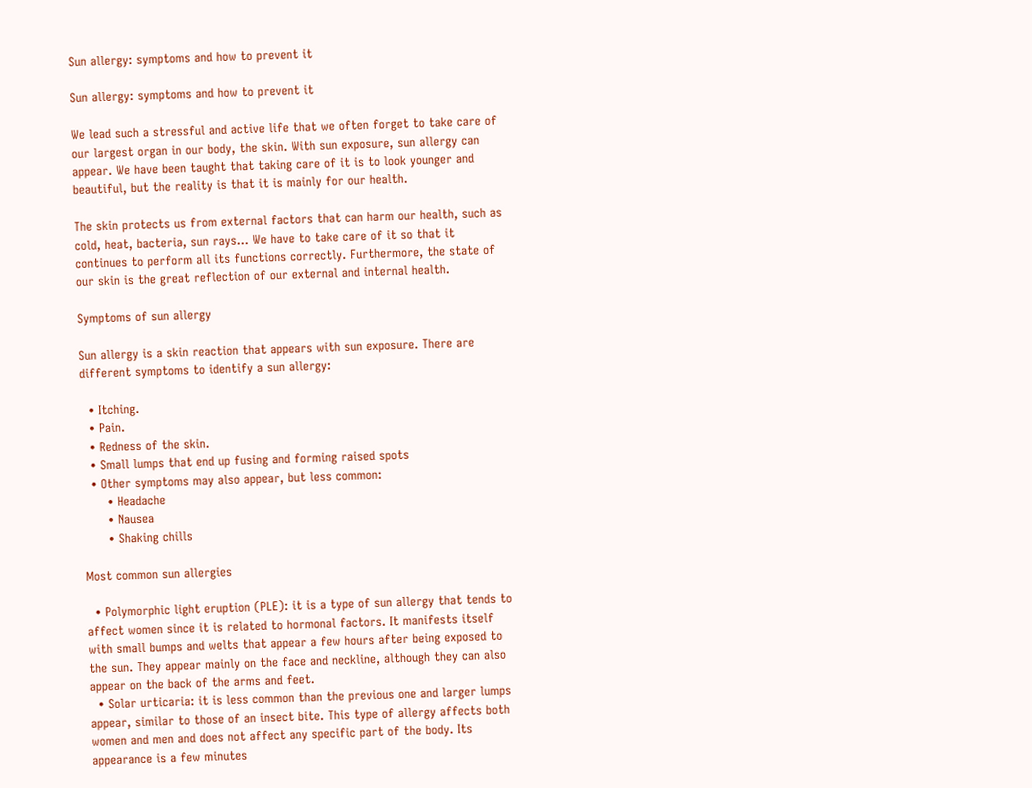Sun allergy: symptoms and how to prevent it

Sun allergy: symptoms and how to prevent it

We lead such a stressful and active life that we often forget to take care of our largest organ in our body, the skin. With sun exposure, sun allergy can appear. We have been taught that taking care of it is to look younger and beautiful, but the reality is that it is mainly for our health.

The skin protects us from external factors that can harm our health, such as cold, heat, bacteria, sun rays… We have to take care of it so that it continues to perform all its functions correctly. Furthermore, the state of our skin is the great reflection of our external and internal health.

Symptoms of sun allergy

Sun allergy is a skin reaction that appears with sun exposure. There are different symptoms to identify a sun allergy:

  • Itching.
  • Pain.
  • Redness of the skin.
  • Small lumps that end up fusing and forming raised spots
  • Other symptoms may also appear, but less common:
      • Headache
      • Nausea
      • Shaking chills

Most common sun allergies

  • Polymorphic light eruption (PLE): it is a type of sun allergy that tends to affect women since it is related to hormonal factors. It manifests itself with small bumps and welts that appear a few hours after being exposed to the sun. They appear mainly on the face and neckline, although they can also appear on the back of the arms and feet.
  • Solar urticaria: it is less common than the previous one and larger lumps appear, similar to those of an insect bite. This type of allergy affects both women and men and does not affect any specific part of the body. Its appearance is a few minutes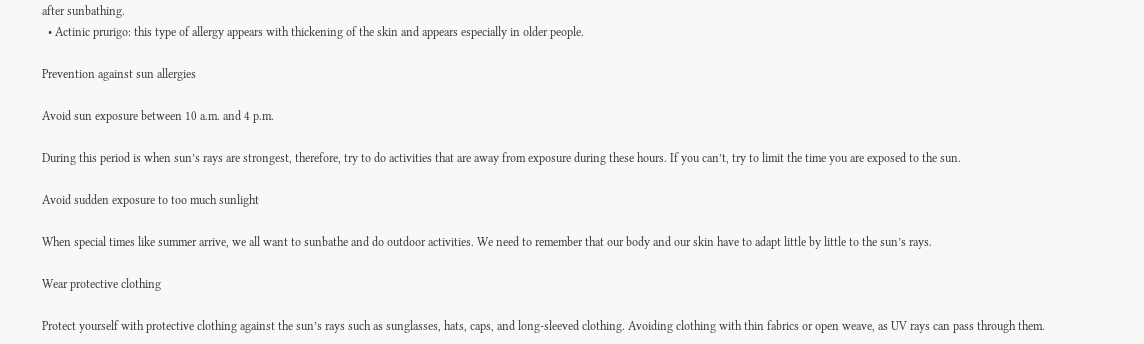after sunbathing.
  • Actinic prurigo: this type of allergy appears with thickening of the skin and appears especially in older people.

Prevention against sun allergies

Avoid sun exposure between 10 a.m. and 4 p.m.

During this period is when sun’s rays are strongest, therefore, try to do activities that are away from exposure during these hours. If you can’t, try to limit the time you are exposed to the sun.

Avoid sudden exposure to too much sunlight

When special times like summer arrive, we all want to sunbathe and do outdoor activities. We need to remember that our body and our skin have to adapt little by little to the sun’s rays.

Wear protective clothing

Protect yourself with protective clothing against the sun’s rays such as sunglasses, hats, caps, and long-sleeved clothing. Avoiding clothing with thin fabrics or open weave, as UV rays can pass through them.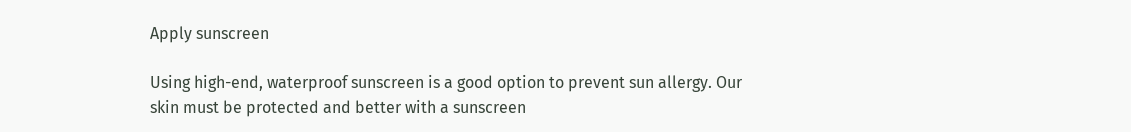Apply sunscreen

Using high-end, waterproof sunscreen is a good option to prevent sun allergy. Our skin must be protected and better with a sunscreen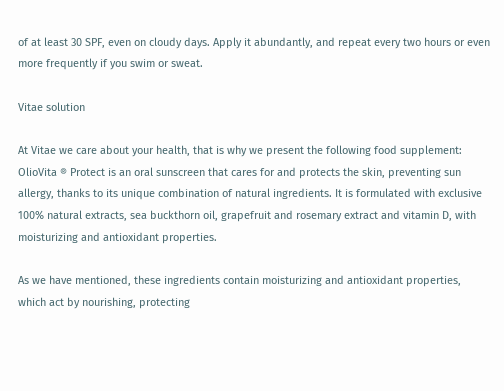of at least 30 SPF, even on cloudy days. Apply it abundantly, and repeat every two hours or even more frequently if you swim or sweat.

Vitae solution

At Vitae we care about your health, that is why we present the following food supplement: OlioVita ® Protect is an oral sunscreen that cares for and protects the skin, preventing sun allergy, thanks to its unique combination of natural ingredients. It is formulated with exclusive 100% natural extracts, sea buckthorn oil, grapefruit and rosemary extract and vitamin D, with moisturizing and antioxidant properties.

As we have mentioned, these ingredients contain moisturizing and antioxidant properties, which act by nourishing, protecting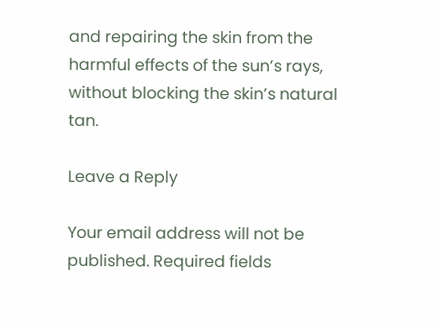and repairing the skin from the harmful effects of the sun’s rays, without blocking the skin’s natural tan.

Leave a Reply

Your email address will not be published. Required fields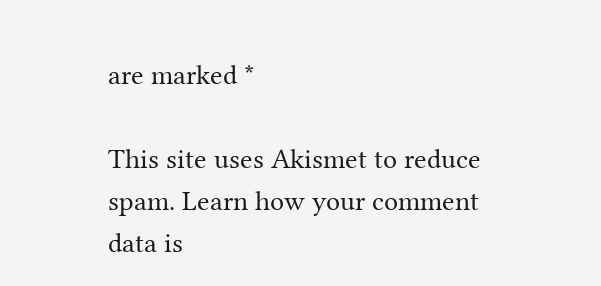are marked *

This site uses Akismet to reduce spam. Learn how your comment data is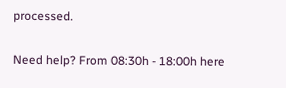processed.

Need help? From 08:30h - 18:00h here